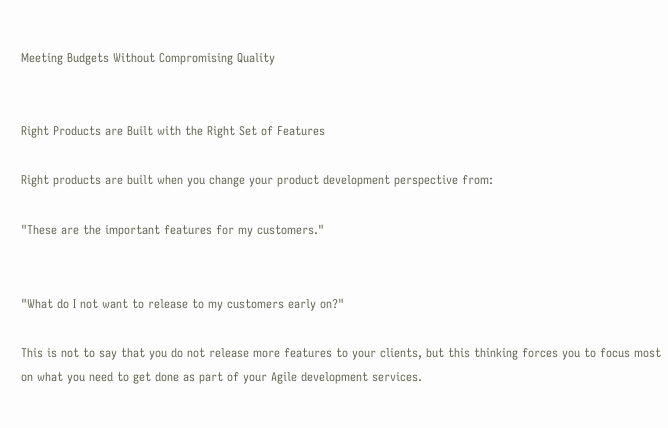Meeting Budgets Without Compromising Quality


Right Products are Built with the Right Set of Features

Right products are built when you change your product development perspective from:

"These are the important features for my customers."


"What do I not want to release to my customers early on?"

This is not to say that you do not release more features to your clients, but this thinking forces you to focus most on what you need to get done as part of your Agile development services.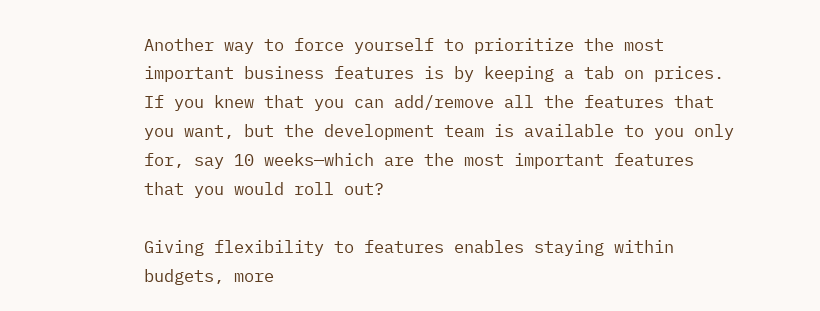Another way to force yourself to prioritize the most important business features is by keeping a tab on prices. If you knew that you can add/remove all the features that you want, but the development team is available to you only for, say 10 weeks—which are the most important features that you would roll out?

Giving flexibility to features enables staying within budgets, more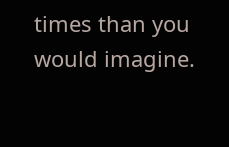times than you would imagine.